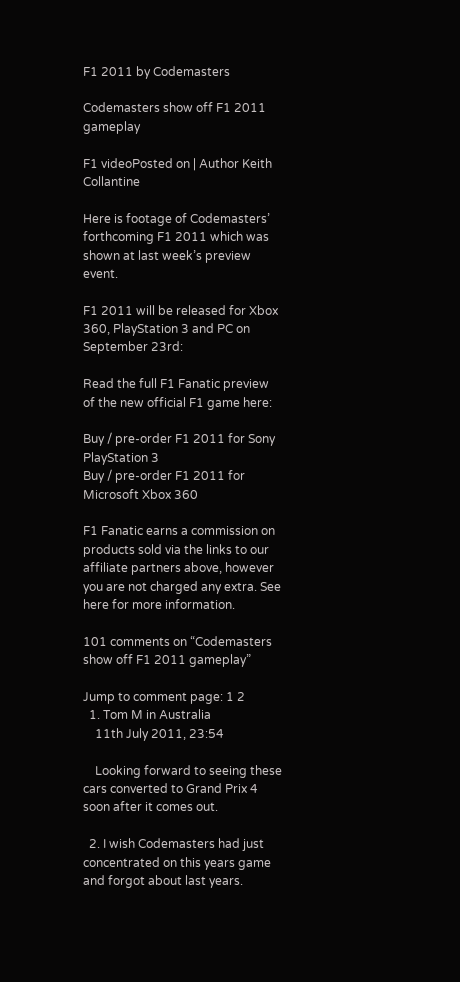F1 2011 by Codemasters

Codemasters show off F1 2011 gameplay

F1 videoPosted on | Author Keith Collantine

Here is footage of Codemasters’ forthcoming F1 2011 which was shown at last week’s preview event.

F1 2011 will be released for Xbox 360, PlayStation 3 and PC on September 23rd:

Read the full F1 Fanatic preview of the new official F1 game here:

Buy / pre-order F1 2011 for Sony PlayStation 3
Buy / pre-order F1 2011 for Microsoft Xbox 360

F1 Fanatic earns a commission on products sold via the links to our affiliate partners above, however you are not charged any extra. See here for more information.

101 comments on “Codemasters show off F1 2011 gameplay”

Jump to comment page: 1 2
  1. Tom M in Australia
    11th July 2011, 23:54

    Looking forward to seeing these cars converted to Grand Prix 4 soon after it comes out.

  2. I wish Codemasters had just concentrated on this years game and forgot about last years.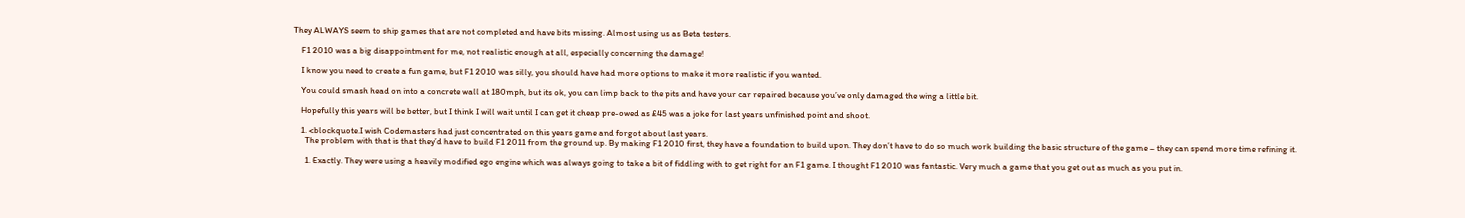They ALWAYS seem to ship games that are not completed and have bits missing. Almost using us as Beta testers.

    F1 2010 was a big disappointment for me, not realistic enough at all, especially concerning the damage!

    I know you need to create a fun game, but F1 2010 was silly, you should have had more options to make it more realistic if you wanted.

    You could smash head on into a concrete wall at 180mph, but its ok, you can limp back to the pits and have your car repaired because you’ve only damaged the wing a little bit.

    Hopefully this years will be better, but I think I will wait until I can get it cheap pre-owed as £45 was a joke for last years unfinished point and shoot.

    1. <blockquote.I wish Codemasters had just concentrated on this years game and forgot about last years.
      The problem with that is that they’d have to build F1 2011 from the ground up. By making F1 2010 first, they have a foundation to build upon. They don’t have to do so much work building the basic structure of the game – they can spend more time refining it.

      1. Exactly. They were using a heavily modified ego engine which was always going to take a bit of fiddling with to get right for an F1 game. I thought F1 2010 was fantastic. Very much a game that you get out as much as you put in.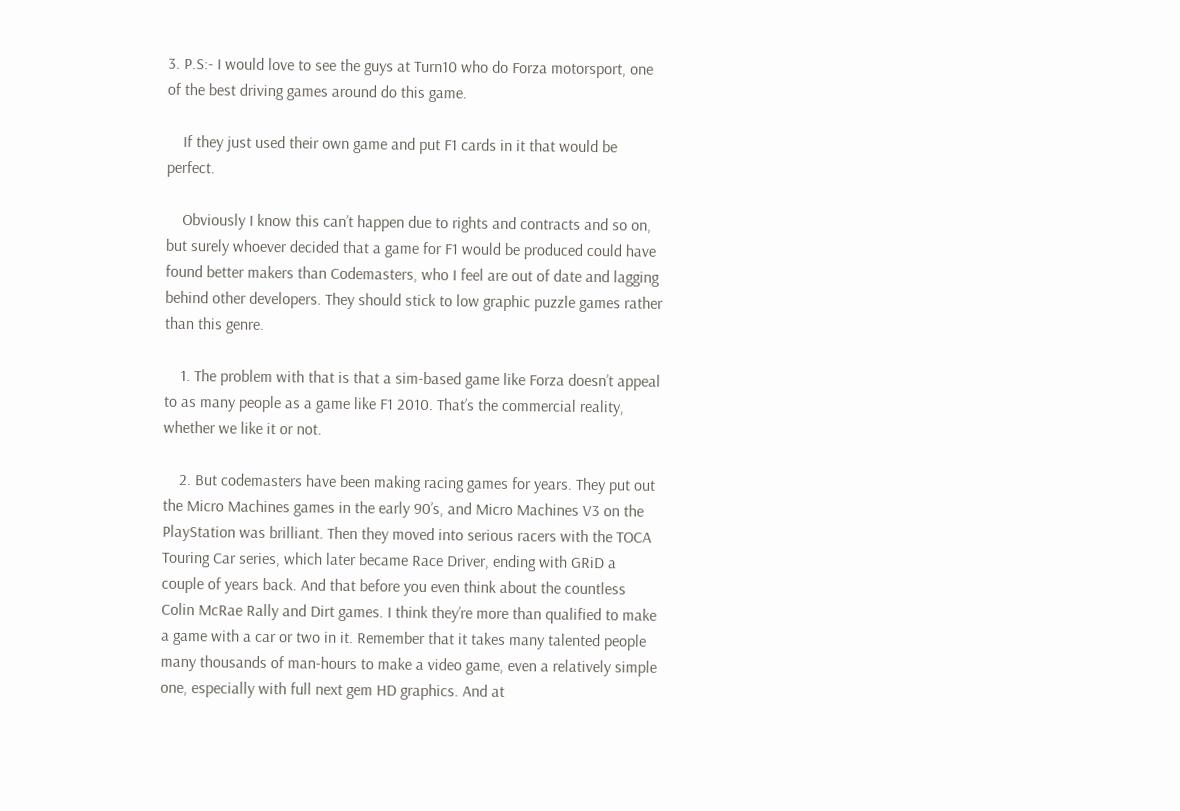3. P.S:- I would love to see the guys at Turn10 who do Forza motorsport, one of the best driving games around do this game.

    If they just used their own game and put F1 cards in it that would be perfect.

    Obviously I know this can’t happen due to rights and contracts and so on, but surely whoever decided that a game for F1 would be produced could have found better makers than Codemasters, who I feel are out of date and lagging behind other developers. They should stick to low graphic puzzle games rather than this genre.

    1. The problem with that is that a sim-based game like Forza doesn’t appeal to as many people as a game like F1 2010. That’s the commercial reality, whether we like it or not.

    2. But codemasters have been making racing games for years. They put out the Micro Machines games in the early 90’s, and Micro Machines V3 on the PlayStation was brilliant. Then they moved into serious racers with the TOCA Touring Car series, which later became Race Driver, ending with GRiD a couple of years back. And that before you even think about the countless Colin McRae Rally and Dirt games. I think they’re more than qualified to make a game with a car or two in it. Remember that it takes many talented people many thousands of man-hours to make a video game, even a relatively simple one, especially with full next gem HD graphics. And at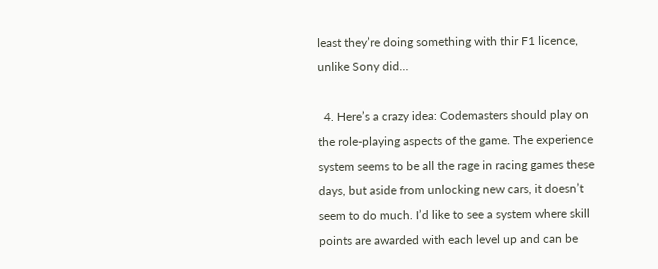least they’re doing something with thir F1 licence, unlike Sony did…

  4. Here’s a crazy idea: Codemasters should play on the role-playing aspects of the game. The experience system seems to be all the rage in racing games these days, but aside from unlocking new cars, it doesn’t seem to do much. I’d like to see a system where skill points are awarded with each level up and can be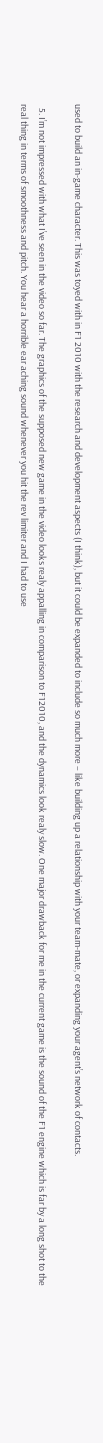used to build an in-game character. This was toyed with in F1 2010 with the research and development aspects (I think), but it could be expanded to include so much more – like building up a relationship with your team-mate, or expanding your agent’s network of contacts.

  5. I’m not impressed with what I’ve seen in the video so far. The graphics of the supposed new game in the video looks realy appalling in comparison to F12010, and the dynamics look realy slow. One major drawback for me in the current game is the sound of the F1 engine which is far by a long shot to the real thing in terms of smoothness and pitch. You hear a horrible ear aching sound whenever you hit the rev limiter and I had to use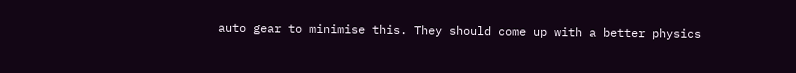auto gear to minimise this. They should come up with a better physics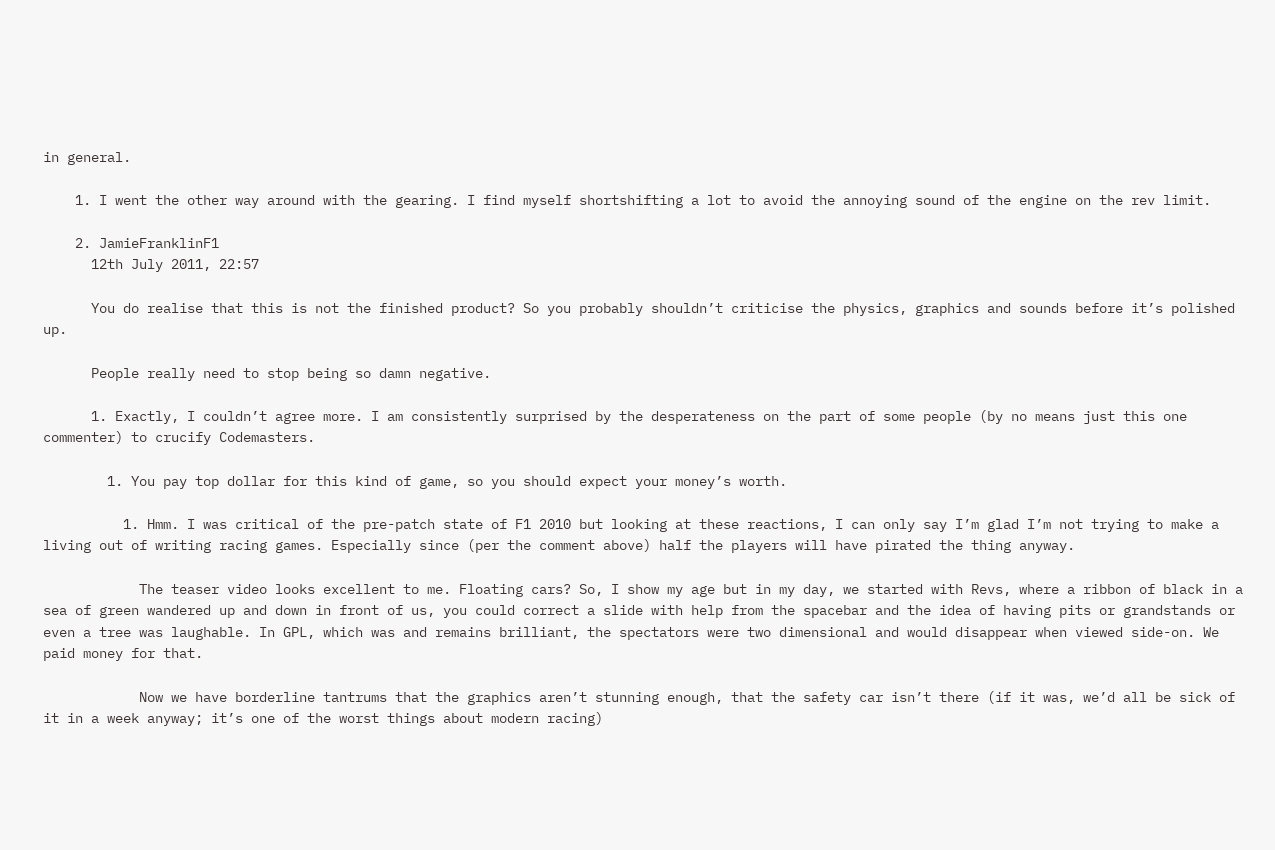in general.

    1. I went the other way around with the gearing. I find myself shortshifting a lot to avoid the annoying sound of the engine on the rev limit.

    2. JamieFranklinF1
      12th July 2011, 22:57

      You do realise that this is not the finished product? So you probably shouldn’t criticise the physics, graphics and sounds before it’s polished up.

      People really need to stop being so damn negative.

      1. Exactly, I couldn’t agree more. I am consistently surprised by the desperateness on the part of some people (by no means just this one commenter) to crucify Codemasters.

        1. You pay top dollar for this kind of game, so you should expect your money’s worth.

          1. Hmm. I was critical of the pre-patch state of F1 2010 but looking at these reactions, I can only say I’m glad I’m not trying to make a living out of writing racing games. Especially since (per the comment above) half the players will have pirated the thing anyway.

            The teaser video looks excellent to me. Floating cars? So, I show my age but in my day, we started with Revs, where a ribbon of black in a sea of green wandered up and down in front of us, you could correct a slide with help from the spacebar and the idea of having pits or grandstands or even a tree was laughable. In GPL, which was and remains brilliant, the spectators were two dimensional and would disappear when viewed side-on. We paid money for that.

            Now we have borderline tantrums that the graphics aren’t stunning enough, that the safety car isn’t there (if it was, we’d all be sick of it in a week anyway; it’s one of the worst things about modern racing)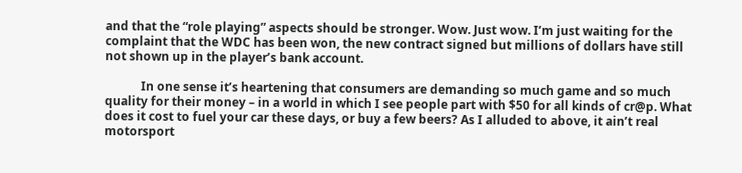and that the “role playing” aspects should be stronger. Wow. Just wow. I’m just waiting for the complaint that the WDC has been won, the new contract signed but millions of dollars have still not shown up in the player’s bank account.

            In one sense it’s heartening that consumers are demanding so much game and so much quality for their money – in a world in which I see people part with $50 for all kinds of cr@p. What does it cost to fuel your car these days, or buy a few beers? As I alluded to above, it ain’t real motorsport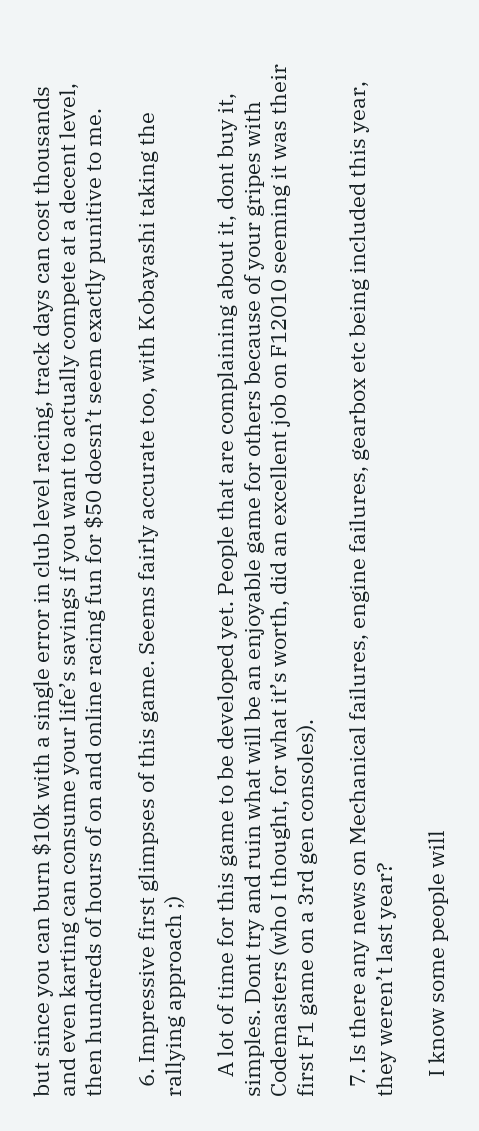but since you can burn $10k with a single error in club level racing, track days can cost thousands and even karting can consume your life’s savings if you want to actually compete at a decent level, then hundreds of hours of on and online racing fun for $50 doesn’t seem exactly punitive to me.

  6. Impressive first glimpses of this game. Seems fairly accurate too, with Kobayashi taking the rallying approach ;)

    A lot of time for this game to be developed yet. People that are complaining about it, dont buy it, simples. Dont try and ruin what will be an enjoyable game for others because of your gripes with Codemasters (who I thought, for what it’s worth, did an excellent job on F12010 seeming it was their first F1 game on a 3rd gen consoles).

  7. Is there any news on Mechanical failures, engine failures, gearbox etc being included this year, they weren’t last year?

    I know some people will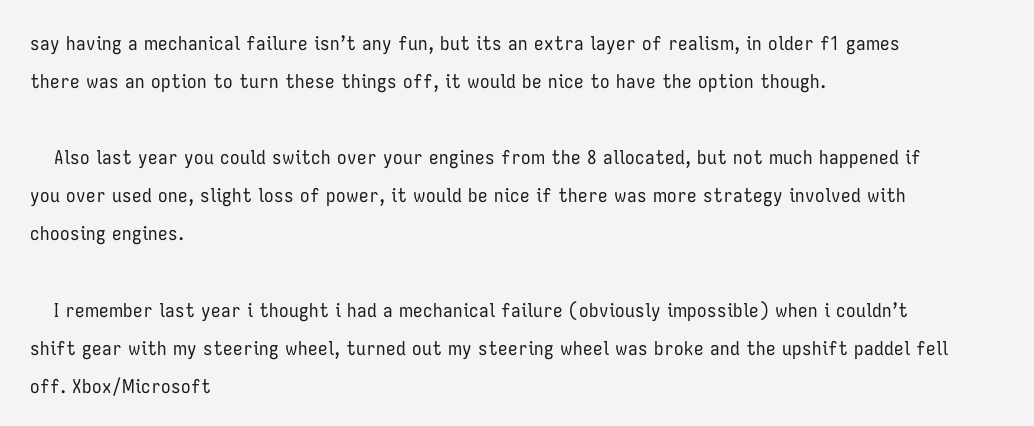say having a mechanical failure isn’t any fun, but its an extra layer of realism, in older f1 games there was an option to turn these things off, it would be nice to have the option though.

    Also last year you could switch over your engines from the 8 allocated, but not much happened if you over used one, slight loss of power, it would be nice if there was more strategy involved with choosing engines.

    I remember last year i thought i had a mechanical failure (obviously impossible) when i couldn’t shift gear with my steering wheel, turned out my steering wheel was broke and the upshift paddel fell off. Xbox/Microsoft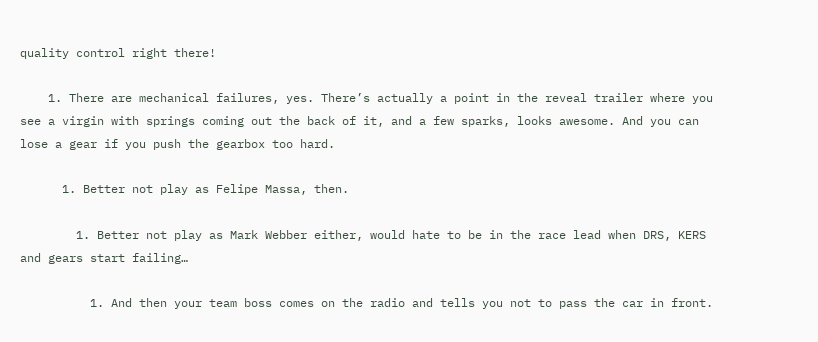quality control right there!

    1. There are mechanical failures, yes. There’s actually a point in the reveal trailer where you see a virgin with springs coming out the back of it, and a few sparks, looks awesome. And you can lose a gear if you push the gearbox too hard.

      1. Better not play as Felipe Massa, then.

        1. Better not play as Mark Webber either, would hate to be in the race lead when DRS, KERS and gears start failing…

          1. And then your team boss comes on the radio and tells you not to pass the car in front.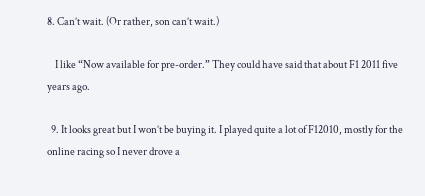8. Can’t wait. (Or rather, son can’t wait.)

    I like “Now available for pre-order.” They could have said that about F1 2011 five years ago.

  9. It looks great but I won’t be buying it. I played quite a lot of F12010, mostly for the online racing so I never drove a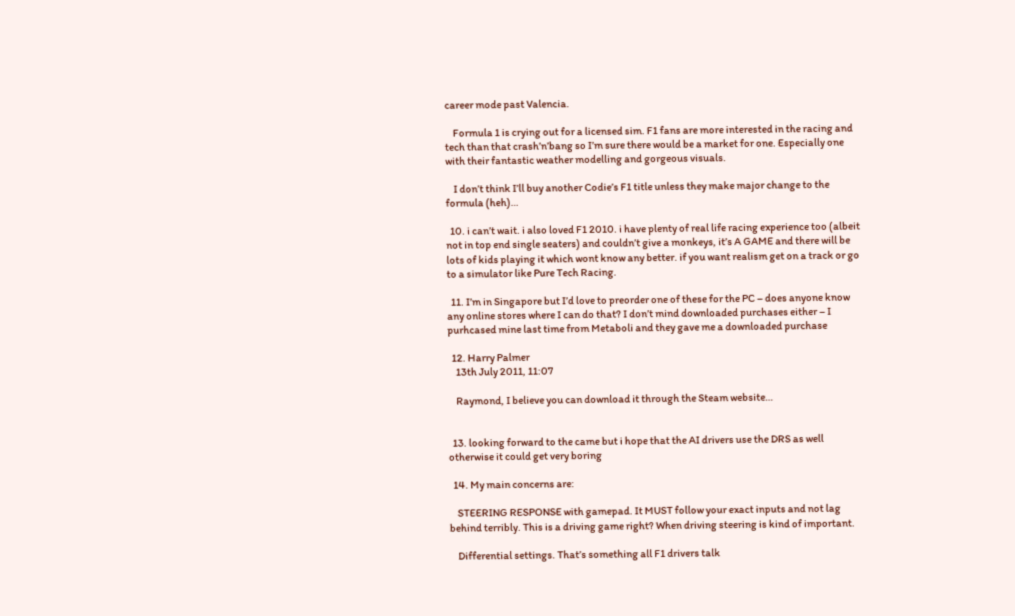career mode past Valencia.

    Formula 1 is crying out for a licensed sim. F1 fans are more interested in the racing and tech than that crash’n’bang so I’m sure there would be a market for one. Especially one with their fantastic weather modelling and gorgeous visuals.

    I don’t think I’ll buy another Codie’s F1 title unless they make major change to the formula (heh)…

  10. i can’t wait. i also loved F1 2010. i have plenty of real life racing experience too (albeit not in top end single seaters) and couldn’t give a monkeys, it’s A GAME and there will be lots of kids playing it which wont know any better. if you want realism get on a track or go to a simulator like Pure Tech Racing.

  11. I’m in Singapore but I’d love to preorder one of these for the PC – does anyone know any online stores where I can do that? I don’t mind downloaded purchases either – I purhcased mine last time from Metaboli and they gave me a downloaded purchase

  12. Harry Palmer
    13th July 2011, 11:07

    Raymond, I believe you can download it through the Steam website…


  13. looking forward to the came but i hope that the AI drivers use the DRS as well otherwise it could get very boring

  14. My main concerns are:

    STEERING RESPONSE with gamepad. It MUST follow your exact inputs and not lag behind terribly. This is a driving game right? When driving steering is kind of important.

    Differential settings. That’s something all F1 drivers talk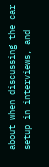about when discussing the car setup in interviews, and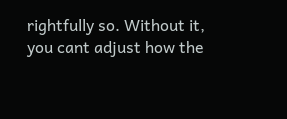rightfully so. Without it, you cant adjust how the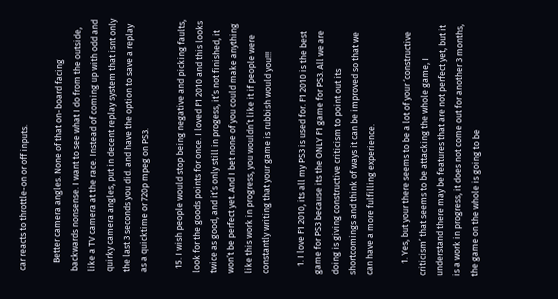car reacts to throttle-on or off inputs.

    Better camera angles. None of that on-board facing backwards nonsense. I want to see what I do from the outside, like a TV camera at the race. Instead of coming up with odd and quirky camera angles, put in decent replay system that isnt only the last 3 seconds you did. and have the option to save a replay as a quicktime or 720p mpeg on PS3.

  15. I wish people would stop being negative and picking faults, look for the goods points for once. I loved F1 2010 and this looks twice as good, and it’s only still in progess, it’s not finished, it won’t be perfect yet. And I bet none of you could make anything like this work in progress, you wouldn’t like it if people were constantly writing that your game is rubbish would you!!!

    1. I love F1 2010, its all my PS3 is used for. F1 2010 is the best game for PS3 because its the ONLY F1 game for PS3. All we are doing is giving constructive criticism to point out its shortcomings and think of ways it can be improved so that we can have a more fulfilling experience.

      1. Yes, but your there seems to be a lot of your ‘constructive criticism’ that seems to be attacking the whole game, I understand there may be features that are not perfect yet, but it is a work in progress, it does not come out for another 3 months, the game on the whole is going to be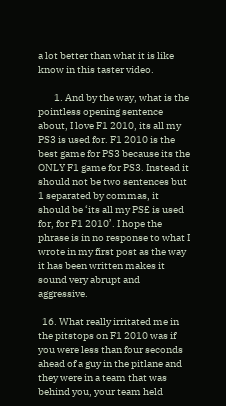a lot better than what it is like know in this taster video.

        1. And by the way, what is the pointless opening sentence about, I love F1 2010, its all my PS3 is used for. F1 2010 is the best game for PS3 because its the ONLY F1 game for PS3. Instead it should not be two sentences but 1 separated by commas, it should be ‘its all my PS£ is used for, for F1 2010’. I hope the phrase is in no response to what I wrote in my first post as the way it has been written makes it sound very abrupt and aggressive.

  16. What really irritated me in the pitstops on F1 2010 was if you were less than four seconds ahead of a guy in the pitlane and they were in a team that was behind you, your team held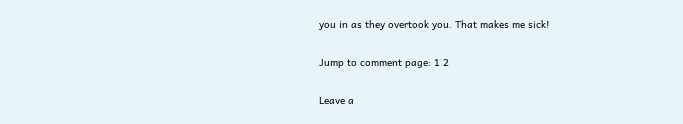you in as they overtook you. That makes me sick!

Jump to comment page: 1 2

Leave a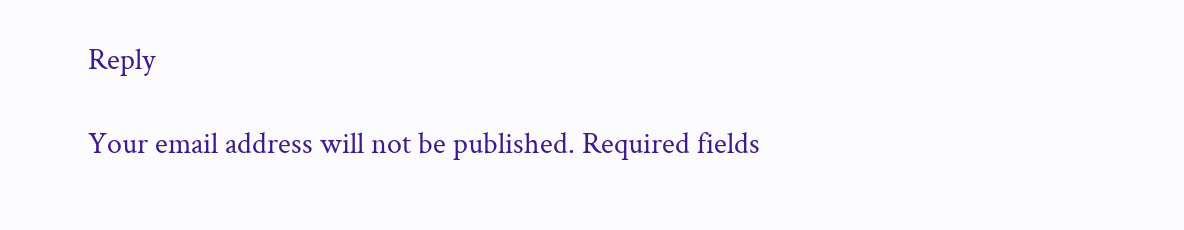Reply

Your email address will not be published. Required fields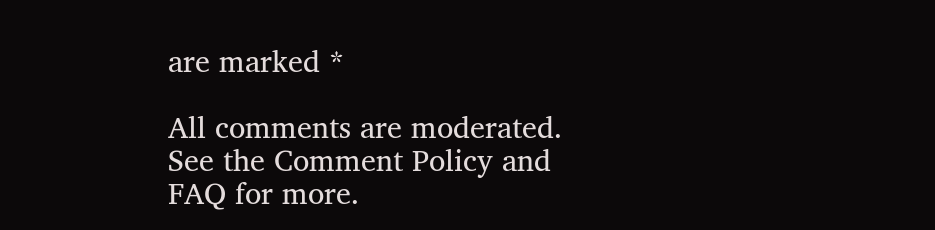are marked *

All comments are moderated. See the Comment Policy and FAQ for more.